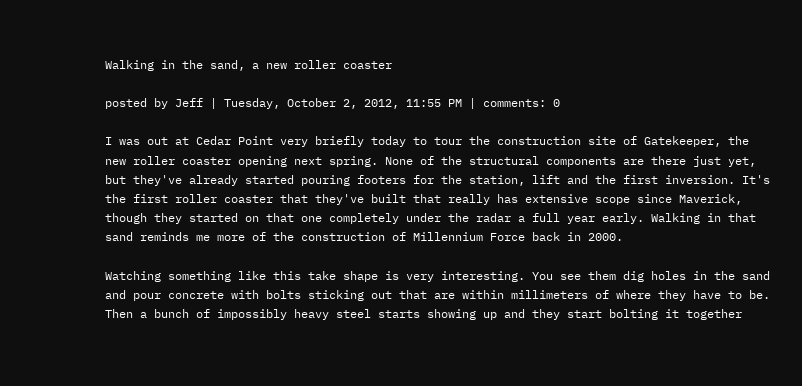Walking in the sand, a new roller coaster

posted by Jeff | Tuesday, October 2, 2012, 11:55 PM | comments: 0

I was out at Cedar Point very briefly today to tour the construction site of Gatekeeper, the new roller coaster opening next spring. None of the structural components are there just yet, but they've already started pouring footers for the station, lift and the first inversion. It's the first roller coaster that they've built that really has extensive scope since Maverick, though they started on that one completely under the radar a full year early. Walking in that sand reminds me more of the construction of Millennium Force back in 2000.

Watching something like this take shape is very interesting. You see them dig holes in the sand and pour concrete with bolts sticking out that are within millimeters of where they have to be. Then a bunch of impossibly heavy steel starts showing up and they start bolting it together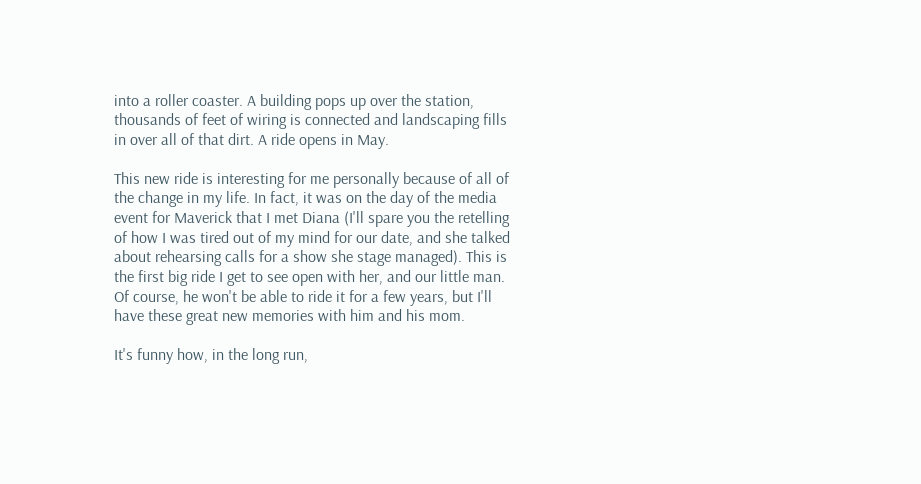into a roller coaster. A building pops up over the station, thousands of feet of wiring is connected and landscaping fills in over all of that dirt. A ride opens in May.

This new ride is interesting for me personally because of all of the change in my life. In fact, it was on the day of the media event for Maverick that I met Diana (I'll spare you the retelling of how I was tired out of my mind for our date, and she talked about rehearsing calls for a show she stage managed). This is the first big ride I get to see open with her, and our little man. Of course, he won't be able to ride it for a few years, but I'll have these great new memories with him and his mom.

It's funny how, in the long run,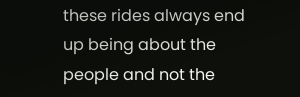these rides always end up being about the people and not the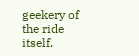geekery of the ride itself.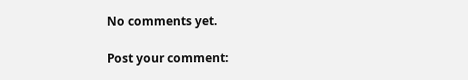No comments yet.

Post your comment: